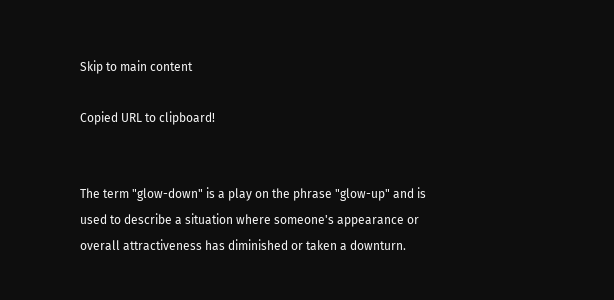Skip to main content

Copied URL to clipboard!


The term "glow-down" is a play on the phrase "glow-up" and is used to describe a situation where someone's appearance or overall attractiveness has diminished or taken a downturn.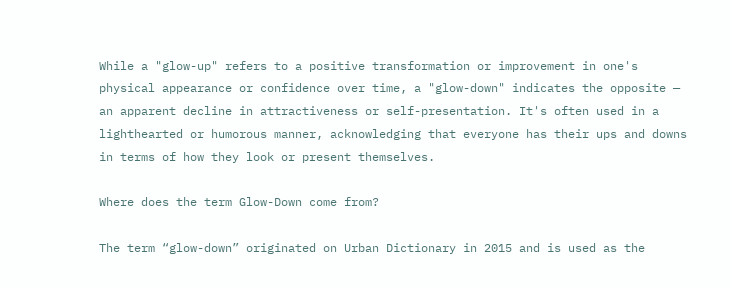While a "glow-up" refers to a positive transformation or improvement in one's physical appearance or confidence over time, a "glow-down" indicates the opposite — an apparent decline in attractiveness or self-presentation. It's often used in a lighthearted or humorous manner, acknowledging that everyone has their ups and downs in terms of how they look or present themselves.

Where does the term Glow-Down come from?

The term “glow-down” originated on Urban Dictionary in 2015 and is used as the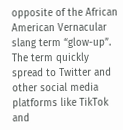opposite of the African American Vernacular slang term “glow-up”. The term quickly spread to Twitter and other social media platforms like TikTok and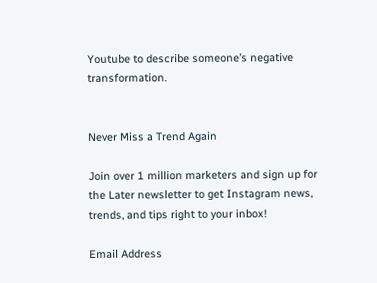Youtube to describe someone’s negative transformation.


Never Miss a Trend Again

Join over 1 million marketers and sign up for the Later newsletter to get Instagram news, trends, and tips right to your inbox!

Email Address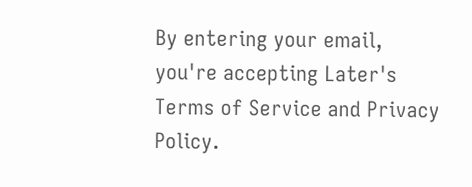By entering your email, you're accepting Later's Terms of Service and Privacy Policy.